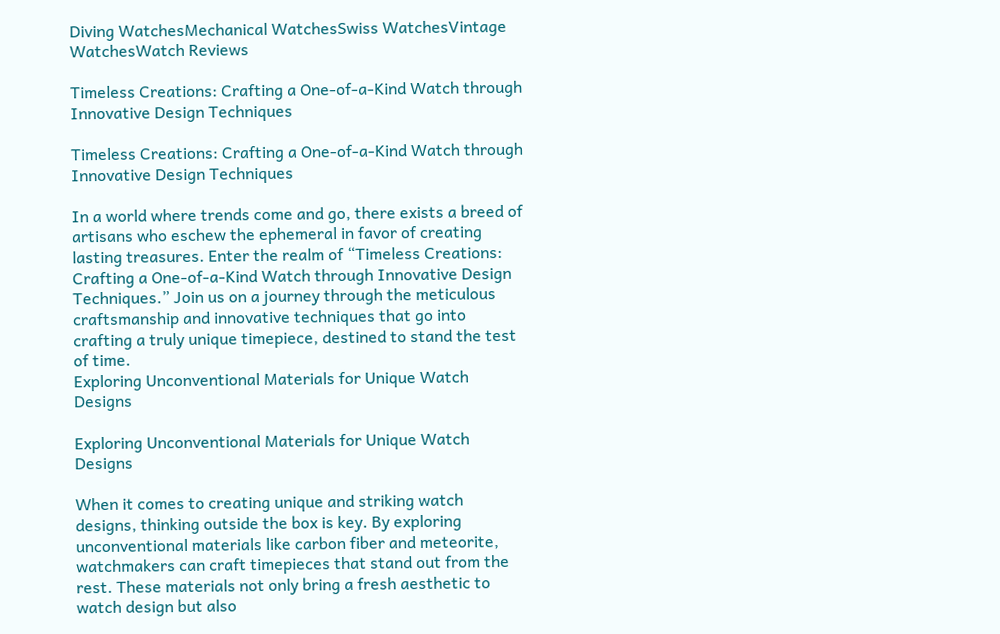Diving WatchesMechanical WatchesSwiss WatchesVintage WatchesWatch Reviews

Timeless Creations: Crafting a One-of-a-Kind Watch through Innovative Design Techniques

Timeless Creations: Crafting a One-of-a-Kind Watch through Innovative Design Techniques

In a world where trends come and go, there exists a breed of artisans who eschew the ephemeral in favor of creating lasting treasures. Enter the realm of “Timeless Creations: Crafting a One-of-a-Kind Watch through Innovative Design Techniques.” Join us on a journey through the meticulous craftsmanship and innovative techniques that go into crafting a truly unique timepiece, destined to stand the test of time.
Exploring Unconventional Materials for Unique Watch Designs

Exploring Unconventional Materials for Unique Watch Designs

When it comes to creating unique and striking watch designs, thinking outside the box is key. By exploring unconventional materials like carbon fiber and meteorite, watchmakers can craft timepieces that stand out from the rest. These materials not only bring a fresh aesthetic to watch design but also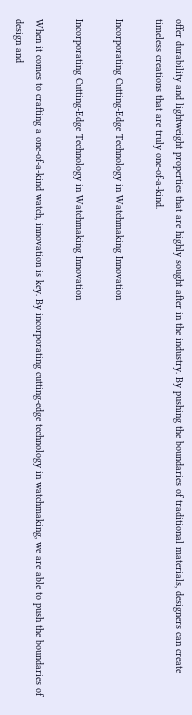offer durability and lightweight properties that are highly sought after in the industry. By pushing the boundaries of traditional materials, designers can create timeless creations that are truly one-of-a-kind.

Incorporating Cutting-Edge Technology in Watchmaking Innovation

Incorporating Cutting-Edge Technology in Watchmaking Innovation

When it comes to crafting a one-of-a-kind watch, innovation is key. By incorporating cutting-edge technology in watchmaking, we are able to push the boundaries of design and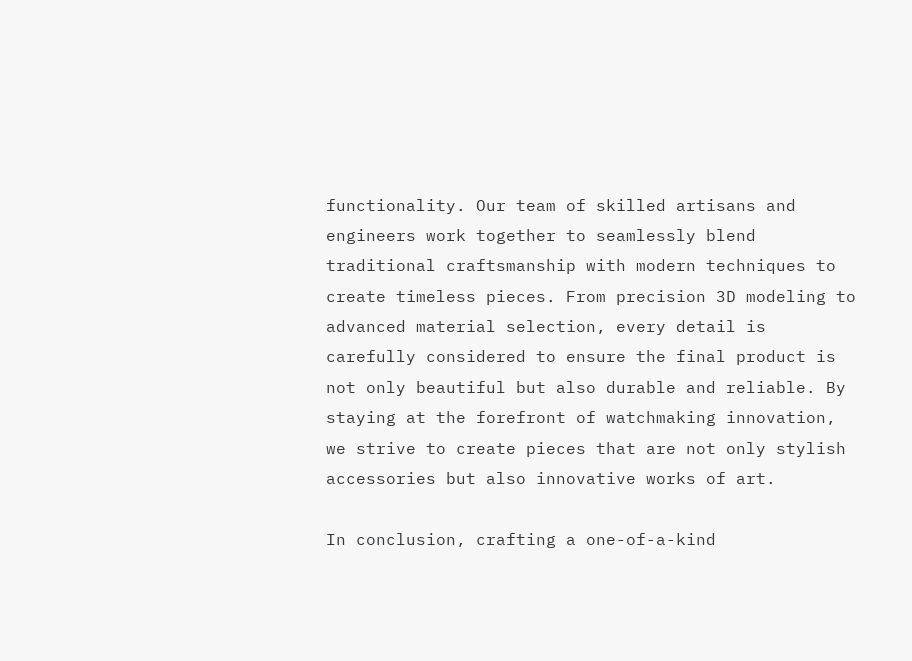functionality. Our team of skilled artisans and engineers work together to seamlessly blend traditional craftsmanship with modern techniques to create timeless pieces. From precision 3D modeling to advanced material selection, every detail is carefully considered to ensure the final product is not only beautiful but also durable and reliable. By staying at the forefront of watchmaking innovation, we strive to create pieces that are not only stylish accessories but also innovative works of art.

In conclusion, crafting a one-of-a-kind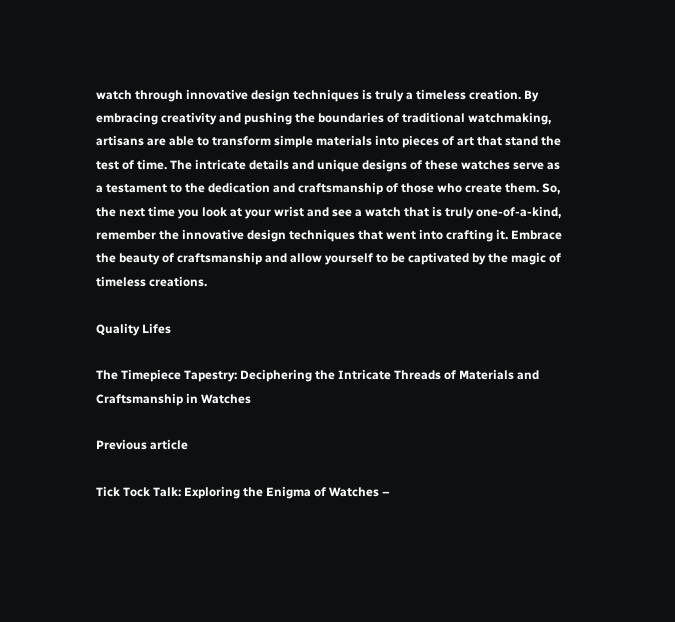watch through innovative design techniques is truly a timeless creation. By embracing creativity and pushing the boundaries of traditional watchmaking, artisans are able to transform simple materials into pieces of art that stand the test of time. The intricate details and unique designs of these watches serve as a testament to the dedication and craftsmanship of those who create them. So, the next time you look at your wrist and see a watch that is truly one-of-a-kind, remember the innovative design techniques that went into crafting it. Embrace the beauty of craftsmanship and allow yourself to be captivated by the magic of timeless creations.

Quality Lifes

The Timepiece Tapestry: Deciphering the Intricate Threads of Materials and Craftsmanship in Watches

Previous article

Tick Tock Talk: Exploring the Enigma of Watches –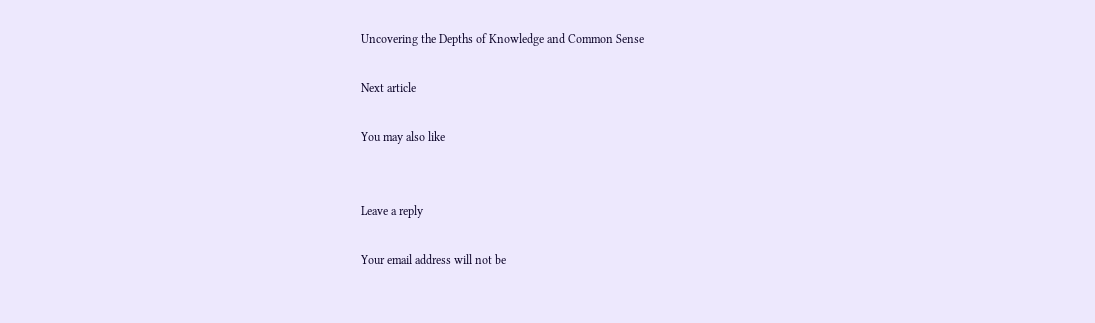Uncovering the Depths of Knowledge and Common Sense

Next article

You may also like


Leave a reply

Your email address will not be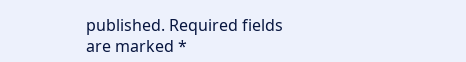published. Required fields are marked *